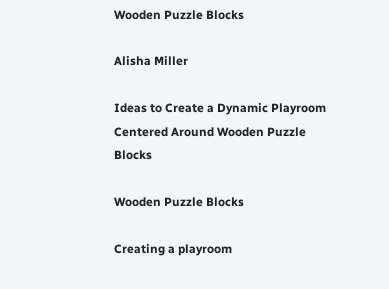Wooden Puzzle Blocks

Alisha Miller

Ideas to Create a Dynamic Playroom Centered Around Wooden Puzzle Blocks

Wooden Puzzle Blocks

Creating a playroom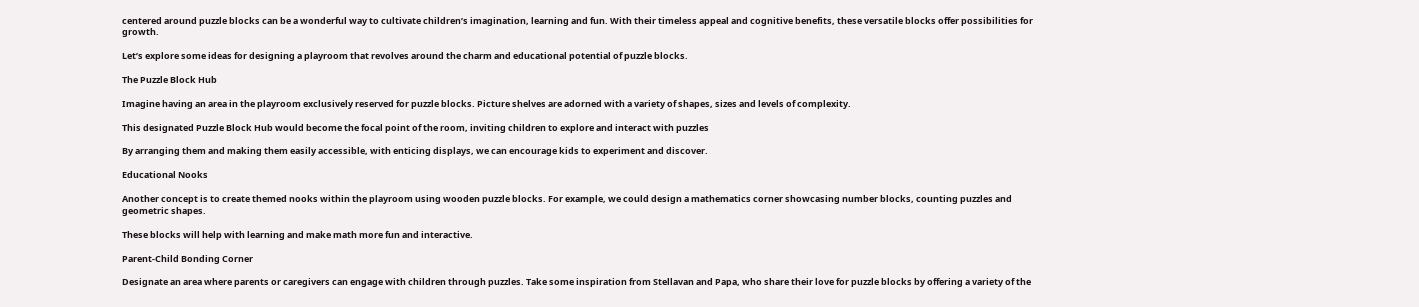centered around puzzle blocks can be a wonderful way to cultivate children’s imagination, learning and fun. With their timeless appeal and cognitive benefits, these versatile blocks offer possibilities for growth.

Let’s explore some ideas for designing a playroom that revolves around the charm and educational potential of puzzle blocks.

The Puzzle Block Hub

Imagine having an area in the playroom exclusively reserved for puzzle blocks. Picture shelves are adorned with a variety of shapes, sizes and levels of complexity.

This designated Puzzle Block Hub would become the focal point of the room, inviting children to explore and interact with puzzles

By arranging them and making them easily accessible, with enticing displays, we can encourage kids to experiment and discover.

Educational Nooks

Another concept is to create themed nooks within the playroom using wooden puzzle blocks. For example, we could design a mathematics corner showcasing number blocks, counting puzzles and geometric shapes.

These blocks will help with learning and make math more fun and interactive.

Parent-Child Bonding Corner

Designate an area where parents or caregivers can engage with children through puzzles. Take some inspiration from Stellavan and Papa, who share their love for puzzle blocks by offering a variety of the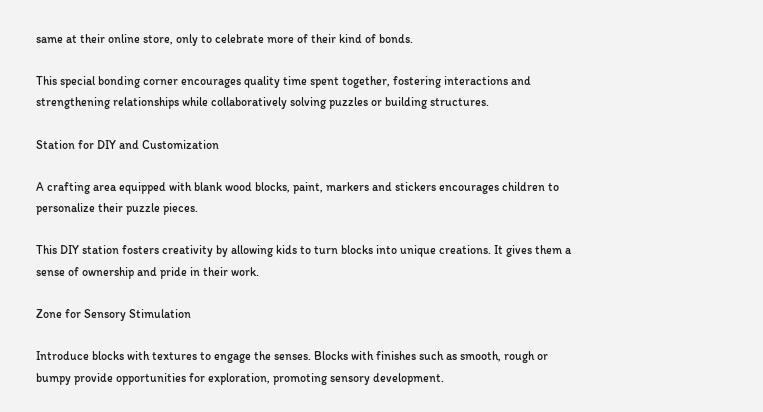same at their online store, only to celebrate more of their kind of bonds.

This special bonding corner encourages quality time spent together, fostering interactions and strengthening relationships while collaboratively solving puzzles or building structures.

Station for DIY and Customization

A crafting area equipped with blank wood blocks, paint, markers and stickers encourages children to personalize their puzzle pieces.

This DIY station fosters creativity by allowing kids to turn blocks into unique creations. It gives them a sense of ownership and pride in their work.

Zone for Sensory Stimulation

Introduce blocks with textures to engage the senses. Blocks with finishes such as smooth, rough or bumpy provide opportunities for exploration, promoting sensory development.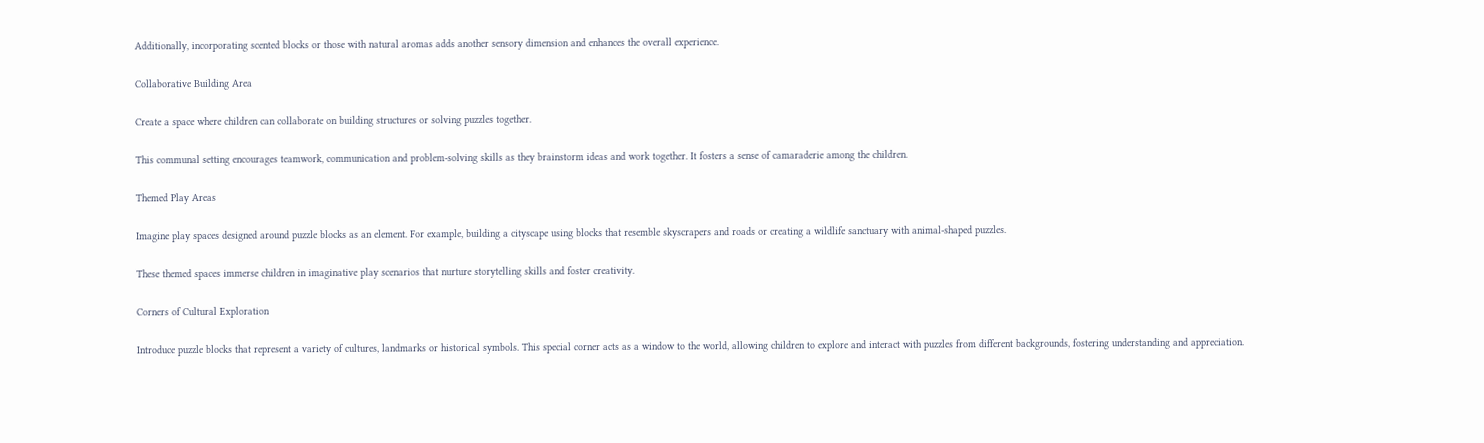Additionally, incorporating scented blocks or those with natural aromas adds another sensory dimension and enhances the overall experience.

Collaborative Building Area

Create a space where children can collaborate on building structures or solving puzzles together.

This communal setting encourages teamwork, communication and problem-solving skills as they brainstorm ideas and work together. It fosters a sense of camaraderie among the children.

Themed Play Areas

Imagine play spaces designed around puzzle blocks as an element. For example, building a cityscape using blocks that resemble skyscrapers and roads or creating a wildlife sanctuary with animal-shaped puzzles.

These themed spaces immerse children in imaginative play scenarios that nurture storytelling skills and foster creativity.

Corners of Cultural Exploration

Introduce puzzle blocks that represent a variety of cultures, landmarks or historical symbols. This special corner acts as a window to the world, allowing children to explore and interact with puzzles from different backgrounds, fostering understanding and appreciation.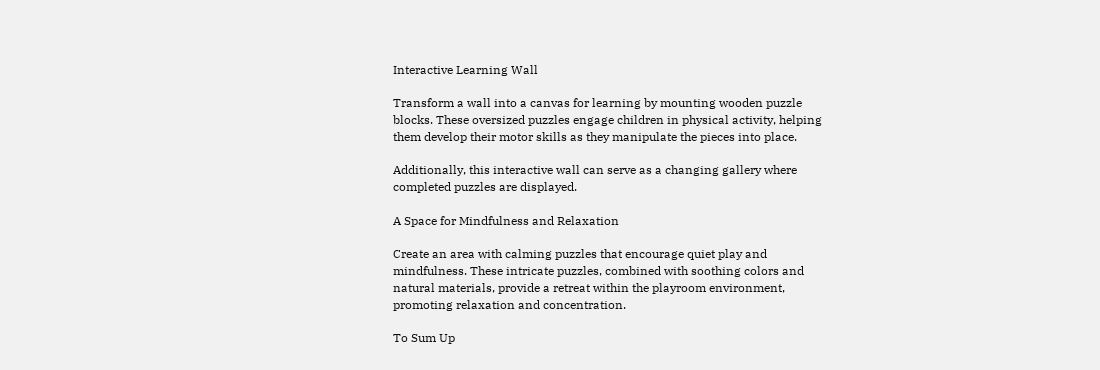Interactive Learning Wall

Transform a wall into a canvas for learning by mounting wooden puzzle blocks. These oversized puzzles engage children in physical activity, helping them develop their motor skills as they manipulate the pieces into place.

Additionally, this interactive wall can serve as a changing gallery where completed puzzles are displayed.

A Space for Mindfulness and Relaxation

Create an area with calming puzzles that encourage quiet play and mindfulness. These intricate puzzles, combined with soothing colors and natural materials, provide a retreat within the playroom environment, promoting relaxation and concentration.

To Sum Up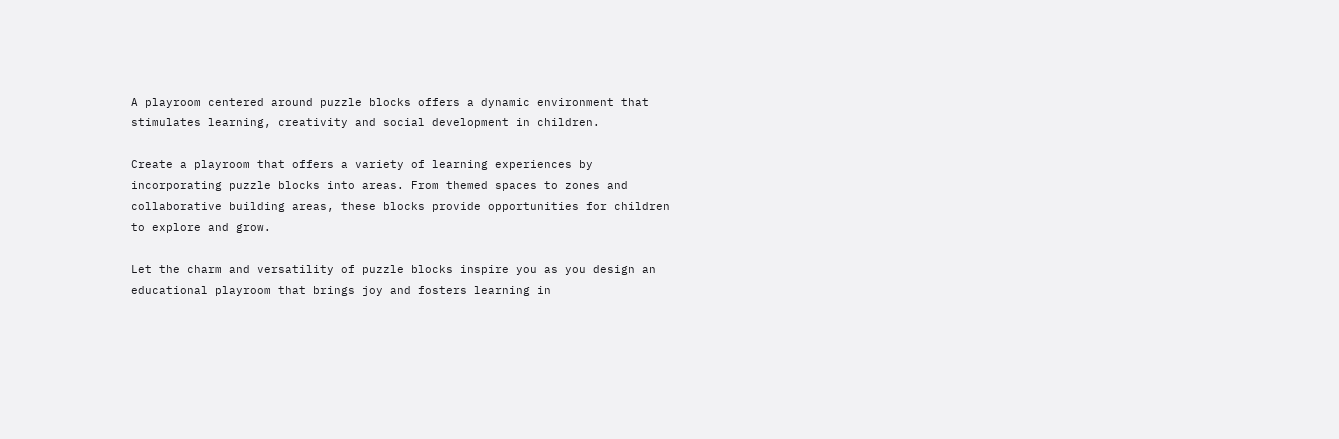A playroom centered around puzzle blocks offers a dynamic environment that stimulates learning, creativity and social development in children.

Create a playroom that offers a variety of learning experiences by incorporating puzzle blocks into areas. From themed spaces to zones and collaborative building areas, these blocks provide opportunities for children to explore and grow.

Let the charm and versatility of puzzle blocks inspire you as you design an educational playroom that brings joy and fosters learning in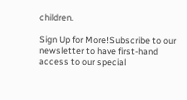children.

Sign Up for More!Subscribe to our newsletter to have first-hand access to our special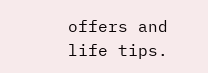offers and life tips.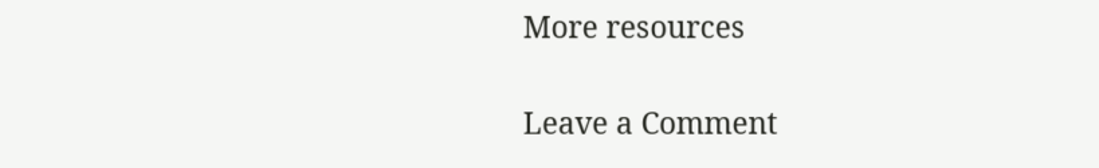More resources

Leave a Comment